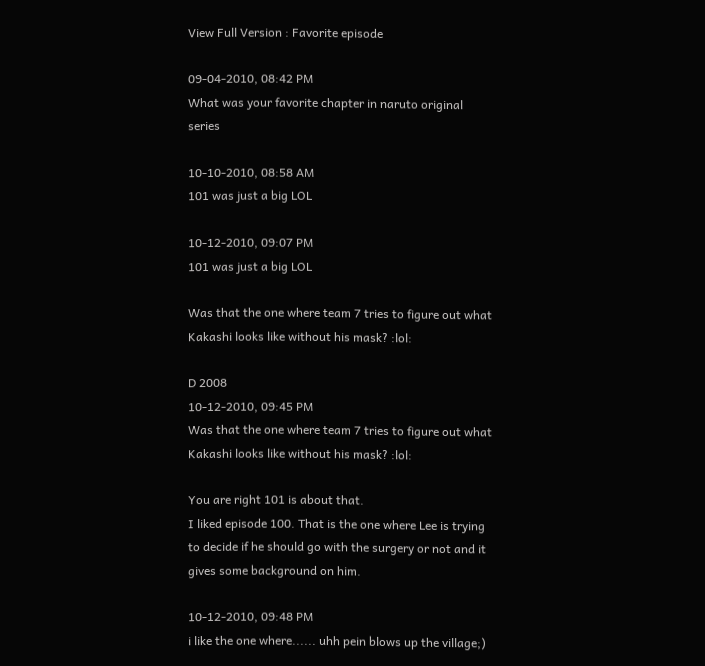View Full Version : Favorite episode

09-04-2010, 08:42 PM
What was your favorite chapter in naruto original series

10-10-2010, 08:58 AM
101 was just a big LOL

10-12-2010, 09:07 PM
101 was just a big LOL

Was that the one where team 7 tries to figure out what Kakashi looks like without his mask? :lol:

D 2008
10-12-2010, 09:45 PM
Was that the one where team 7 tries to figure out what Kakashi looks like without his mask? :lol:

You are right 101 is about that.
I liked episode 100. That is the one where Lee is trying to decide if he should go with the surgery or not and it gives some background on him.

10-12-2010, 09:48 PM
i like the one where...... uhh pein blows up the village;)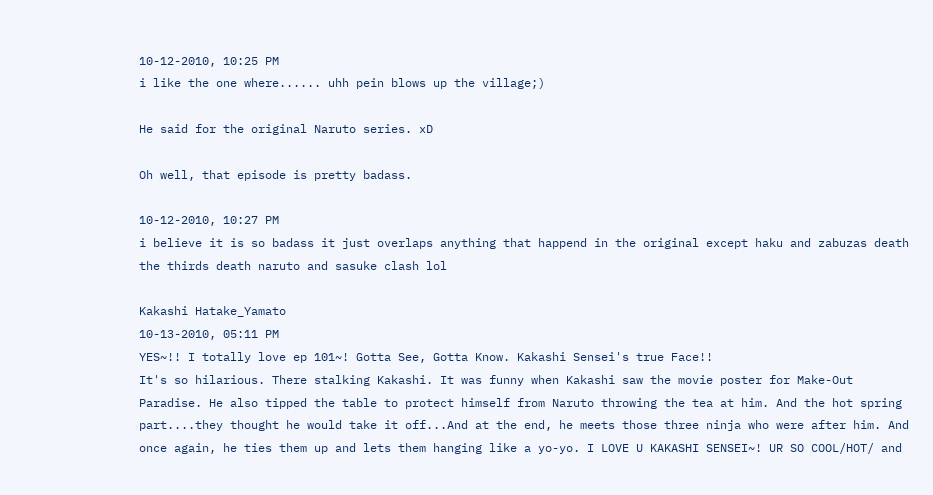10-12-2010, 10:25 PM
i like the one where...... uhh pein blows up the village;)

He said for the original Naruto series. xD

Oh well, that episode is pretty badass.

10-12-2010, 10:27 PM
i believe it is so badass it just overlaps anything that happend in the original except haku and zabuzas death the thirds death naruto and sasuke clash lol

Kakashi Hatake_Yamato
10-13-2010, 05:11 PM
YES~!! I totally love ep 101~! Gotta See, Gotta Know. Kakashi Sensei's true Face!!
It's so hilarious. There stalking Kakashi. It was funny when Kakashi saw the movie poster for Make-Out Paradise. He also tipped the table to protect himself from Naruto throwing the tea at him. And the hot spring part....they thought he would take it off...And at the end, he meets those three ninja who were after him. And once again, he ties them up and lets them hanging like a yo-yo. I LOVE U KAKASHI SENSEI~! UR SO COOL/HOT/ and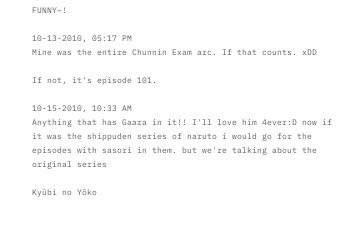FUNNY~!

10-13-2010, 05:17 PM
Mine was the entire Chunnin Exam arc. If that counts. xDD

If not, it's episode 101.

10-15-2010, 10:33 AM
Anything that has Gaara in it!! I'll love him 4ever:D now if it was the shippuden series of naruto i would go for the episodes with sasori in them. but we're talking about the original series

Kyūbi no Yōko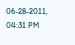06-28-2011, 04:31 PM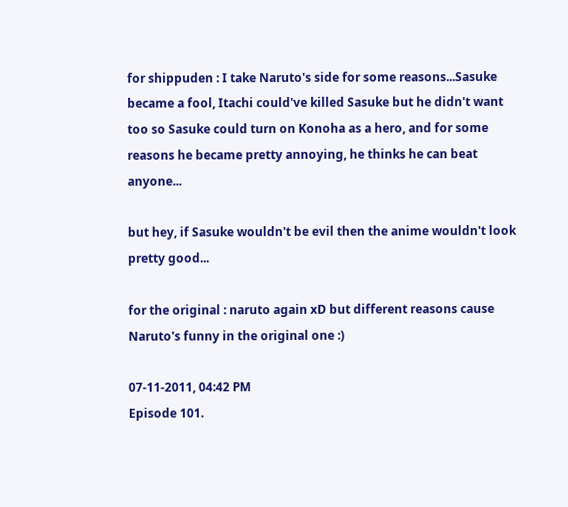for shippuden : I take Naruto's side for some reasons...Sasuke became a fool, Itachi could've killed Sasuke but he didn't want too so Sasuke could turn on Konoha as a hero, and for some reasons he became pretty annoying, he thinks he can beat anyone...

but hey, if Sasuke wouldn't be evil then the anime wouldn't look pretty good...

for the original : naruto again xD but different reasons cause Naruto's funny in the original one :)

07-11-2011, 04:42 PM
Episode 101.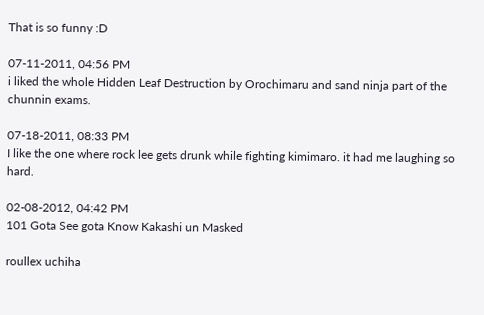That is so funny :D

07-11-2011, 04:56 PM
i liked the whole Hidden Leaf Destruction by Orochimaru and sand ninja part of the chunnin exams.

07-18-2011, 08:33 PM
I like the one where rock lee gets drunk while fighting kimimaro. it had me laughing so hard.

02-08-2012, 04:42 PM
101 Gota See gota Know Kakashi un Masked

roullex uchiha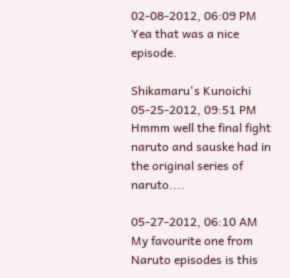02-08-2012, 06:09 PM
Yea that was a nice episode.

Shikamaru's Kunoichi
05-25-2012, 09:51 PM
Hmmm well the final fight naruto and sauske had in the original series of naruto....

05-27-2012, 06:10 AM
My favourite one from Naruto episodes is this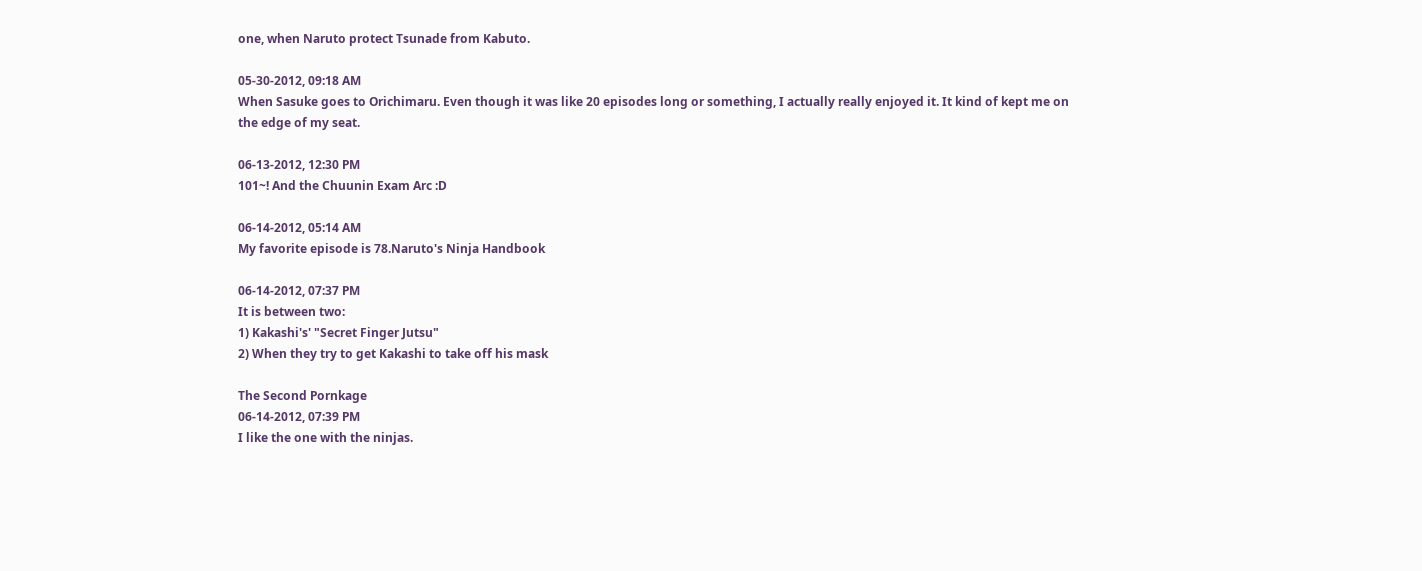one, when Naruto protect Tsunade from Kabuto.

05-30-2012, 09:18 AM
When Sasuke goes to Orichimaru. Even though it was like 20 episodes long or something, I actually really enjoyed it. It kind of kept me on the edge of my seat.

06-13-2012, 12:30 PM
101~! And the Chuunin Exam Arc :D

06-14-2012, 05:14 AM
My favorite episode is 78.Naruto's Ninja Handbook

06-14-2012, 07:37 PM
It is between two:
1) Kakashi's' "Secret Finger Jutsu"
2) When they try to get Kakashi to take off his mask

The Second Pornkage
06-14-2012, 07:39 PM
I like the one with the ninjas.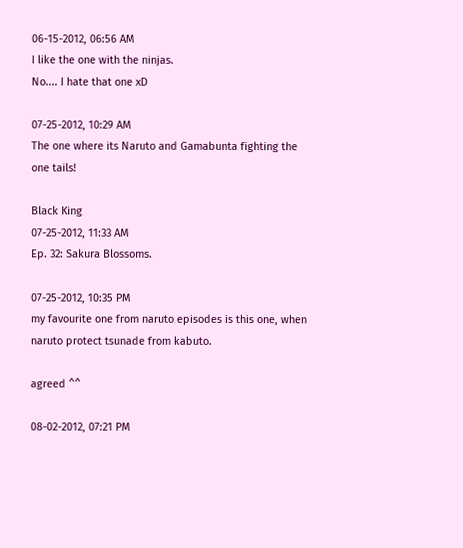06-15-2012, 06:56 AM
I like the one with the ninjas.
No.... I hate that one xD

07-25-2012, 10:29 AM
The one where its Naruto and Gamabunta fighting the one tails!

Black King
07-25-2012, 11:33 AM
Ep. 32: Sakura Blossoms.

07-25-2012, 10:35 PM
my favourite one from naruto episodes is this one, when naruto protect tsunade from kabuto.

agreed ^^

08-02-2012, 07:21 PM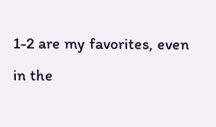1-2 are my favorites, even in the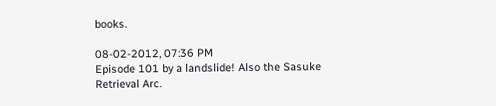books.

08-02-2012, 07:36 PM
Episode 101 by a landslide! Also the Sasuke Retrieval Arc.